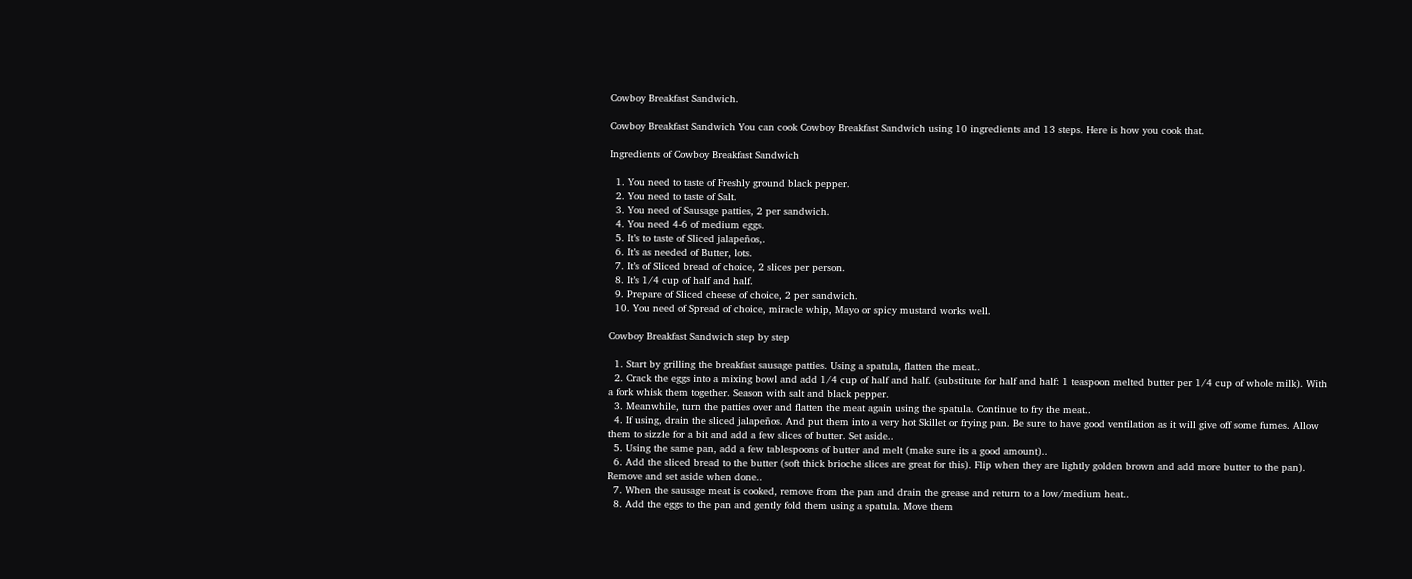Cowboy Breakfast Sandwich.

Cowboy Breakfast Sandwich You can cook Cowboy Breakfast Sandwich using 10 ingredients and 13 steps. Here is how you cook that.

Ingredients of Cowboy Breakfast Sandwich

  1. You need to taste of Freshly ground black pepper.
  2. You need to taste of Salt.
  3. You need of Sausage patties, 2 per sandwich.
  4. You need 4-6 of medium eggs.
  5. It’s to taste of Sliced jalapeños,.
  6. It’s as needed of Butter, lots.
  7. It’s of Sliced bread of choice, 2 slices per person.
  8. It’s 1/4 cup of half and half.
  9. Prepare of Sliced cheese of choice, 2 per sandwich.
  10. You need of Spread of choice, miracle whip, Mayo or spicy mustard works well.

Cowboy Breakfast Sandwich step by step

  1. Start by grilling the breakfast sausage patties. Using a spatula, flatten the meat..
  2. Crack the eggs into a mixing bowl and add 1/4 cup of half and half. (substitute for half and half: 1 teaspoon melted butter per 1/4 cup of whole milk). With a fork whisk them together. Season with salt and black pepper.
  3. Meanwhile, turn the patties over and flatten the meat again using the spatula. Continue to fry the meat..
  4. If using, drain the sliced jalapeños. And put them into a very hot Skillet or frying pan. Be sure to have good ventilation as it will give off some fumes. Allow them to sizzle for a bit and add a few slices of butter. Set aside..
  5. Using the same pan, add a few tablespoons of butter and melt (make sure its a good amount)..
  6. Add the sliced bread to the butter (soft thick brioche slices are great for this). Flip when they are lightly golden brown and add more butter to the pan). Remove and set aside when done..
  7. When the sausage meat is cooked, remove from the pan and drain the grease and return to a low/medium heat..
  8. Add the eggs to the pan and gently fold them using a spatula. Move them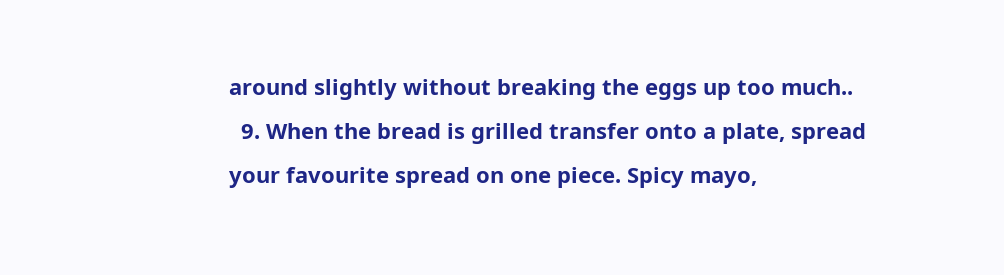around slightly without breaking the eggs up too much..
  9. When the bread is grilled transfer onto a plate, spread your favourite spread on one piece. Spicy mayo,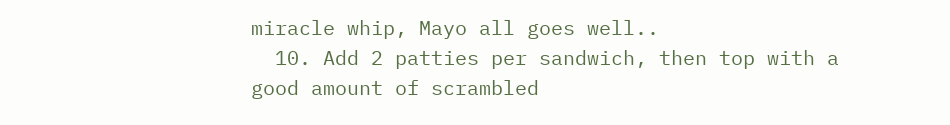miracle whip, Mayo all goes well..
  10. Add 2 patties per sandwich, then top with a good amount of scrambled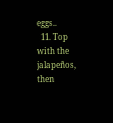eggs..
  11. Top with the jalapeños, then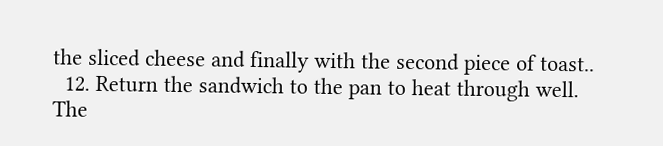the sliced cheese and finally with the second piece of toast..
  12. Return the sandwich to the pan to heat through well. The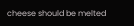cheese should be melted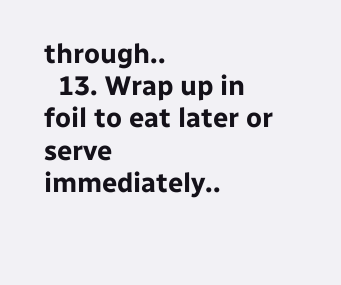through..
  13. Wrap up in foil to eat later or serve immediately..